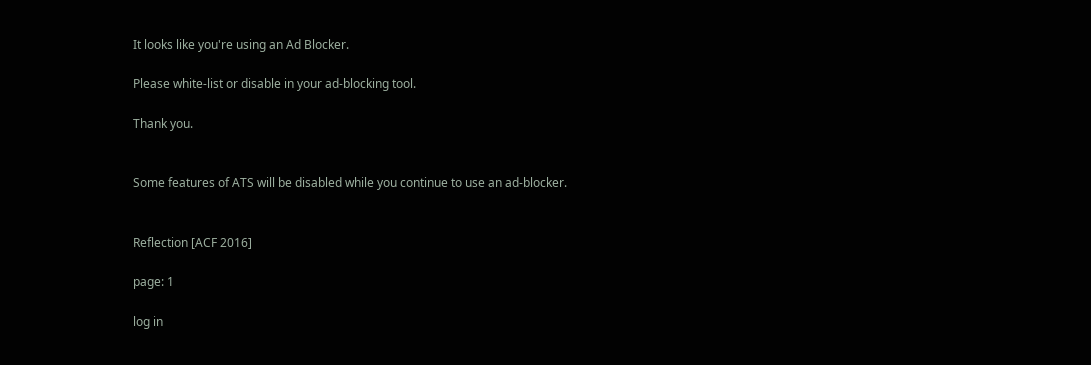It looks like you're using an Ad Blocker.

Please white-list or disable in your ad-blocking tool.

Thank you.


Some features of ATS will be disabled while you continue to use an ad-blocker.


Reflection [ACF 2016]

page: 1

log in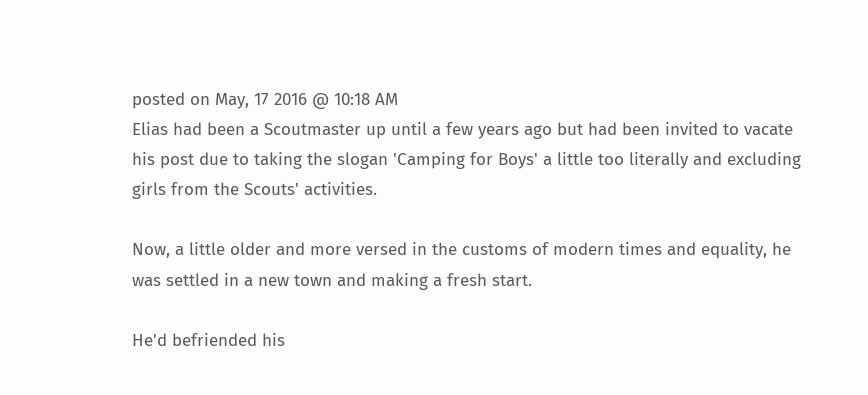posted on May, 17 2016 @ 10:18 AM
Elias had been a Scoutmaster up until a few years ago but had been invited to vacate his post due to taking the slogan 'Camping for Boys' a little too literally and excluding girls from the Scouts' activities.

Now, a little older and more versed in the customs of modern times and equality, he was settled in a new town and making a fresh start.

He'd befriended his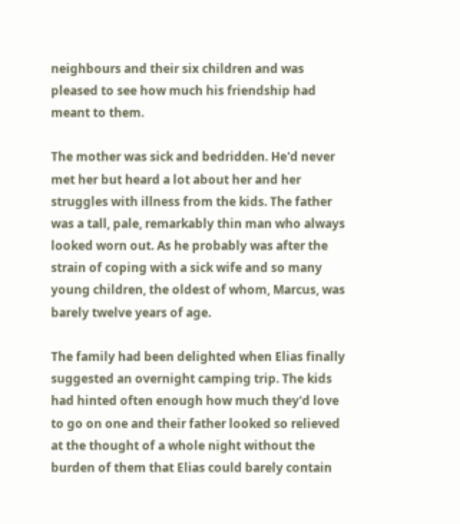neighbours and their six children and was pleased to see how much his friendship had meant to them.

The mother was sick and bedridden. He'd never met her but heard a lot about her and her struggles with illness from the kids. The father was a tall, pale, remarkably thin man who always looked worn out. As he probably was after the strain of coping with a sick wife and so many young children, the oldest of whom, Marcus, was barely twelve years of age.

The family had been delighted when Elias finally suggested an overnight camping trip. The kids had hinted often enough how much they'd love to go on one and their father looked so relieved at the thought of a whole night without the burden of them that Elias could barely contain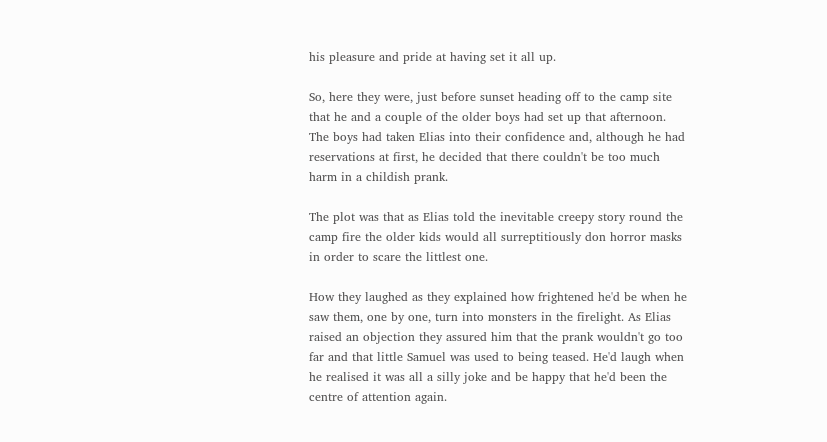his pleasure and pride at having set it all up.

So, here they were, just before sunset heading off to the camp site that he and a couple of the older boys had set up that afternoon. The boys had taken Elias into their confidence and, although he had reservations at first, he decided that there couldn't be too much harm in a childish prank.

The plot was that as Elias told the inevitable creepy story round the camp fire the older kids would all surreptitiously don horror masks in order to scare the littlest one.

How they laughed as they explained how frightened he'd be when he saw them, one by one, turn into monsters in the firelight. As Elias raised an objection they assured him that the prank wouldn't go too far and that little Samuel was used to being teased. He'd laugh when he realised it was all a silly joke and be happy that he'd been the centre of attention again.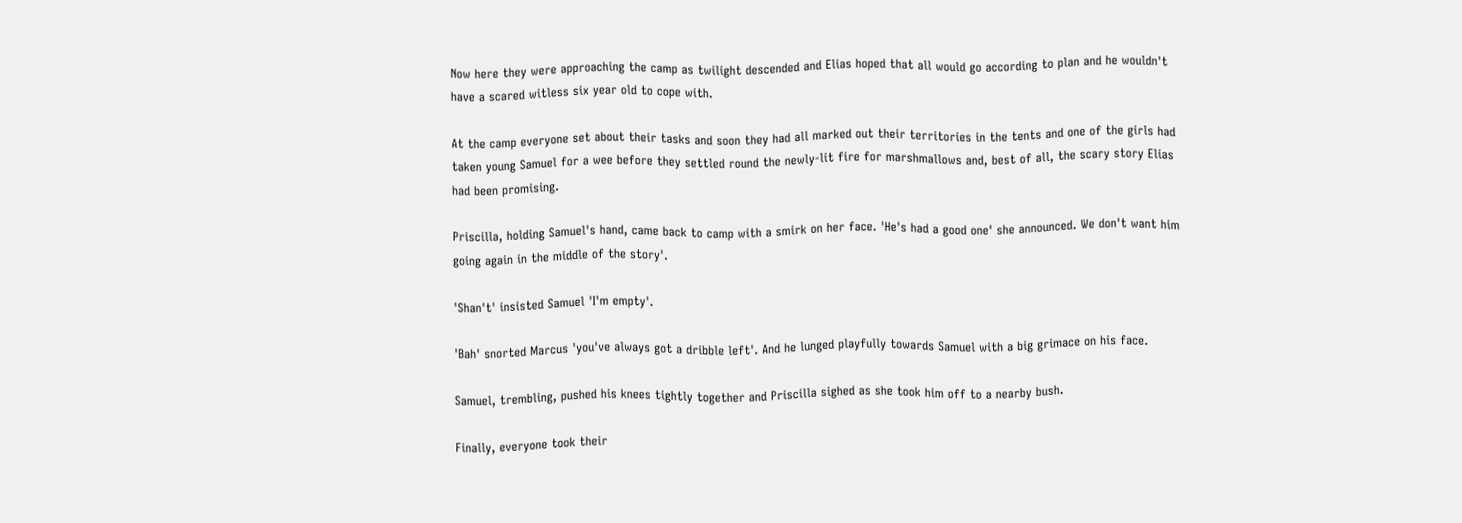Now here they were approaching the camp as twilight descended and Elias hoped that all would go according to plan and he wouldn't have a scared witless six year old to cope with.

At the camp everyone set about their tasks and soon they had all marked out their territories in the tents and one of the girls had taken young Samuel for a wee before they settled round the newly-lit fire for marshmallows and, best of all, the scary story Elias had been promising.

Priscilla, holding Samuel's hand, came back to camp with a smirk on her face. 'He's had a good one' she announced. We don't want him going again in the middle of the story'.

'Shan't' insisted Samuel 'I'm empty'.

'Bah' snorted Marcus 'you've always got a dribble left'. And he lunged playfully towards Samuel with a big grimace on his face.

Samuel, trembling, pushed his knees tightly together and Priscilla sighed as she took him off to a nearby bush.

Finally, everyone took their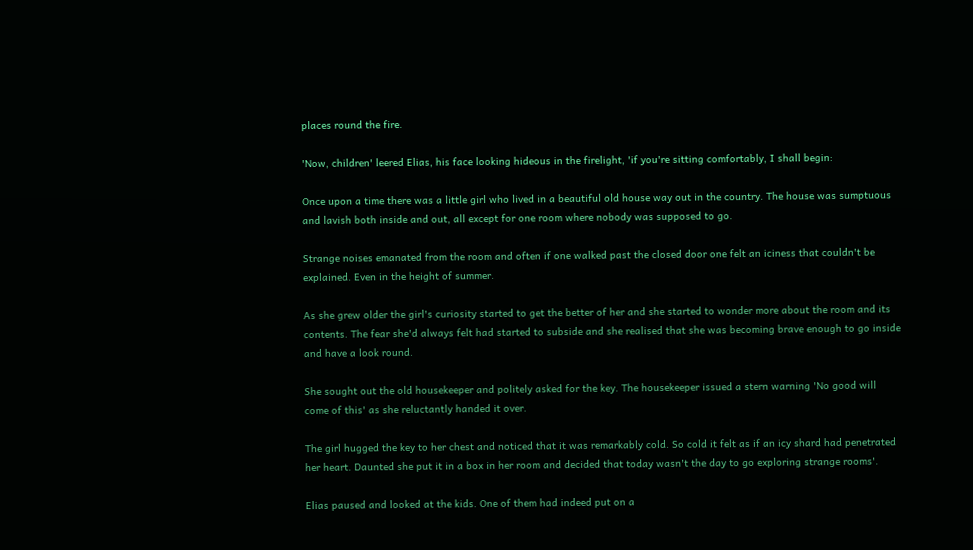places round the fire.

'Now, children' leered Elias, his face looking hideous in the firelight, 'if you're sitting comfortably, I shall begin:

Once upon a time there was a little girl who lived in a beautiful old house way out in the country. The house was sumptuous and lavish both inside and out, all except for one room where nobody was supposed to go.

Strange noises emanated from the room and often if one walked past the closed door one felt an iciness that couldn't be explained. Even in the height of summer.

As she grew older the girl's curiosity started to get the better of her and she started to wonder more about the room and its contents. The fear she'd always felt had started to subside and she realised that she was becoming brave enough to go inside and have a look round.

She sought out the old housekeeper and politely asked for the key. The housekeeper issued a stern warning 'No good will come of this' as she reluctantly handed it over.

The girl hugged the key to her chest and noticed that it was remarkably cold. So cold it felt as if an icy shard had penetrated her heart. Daunted she put it in a box in her room and decided that today wasn't the day to go exploring strange rooms'.

Elias paused and looked at the kids. One of them had indeed put on a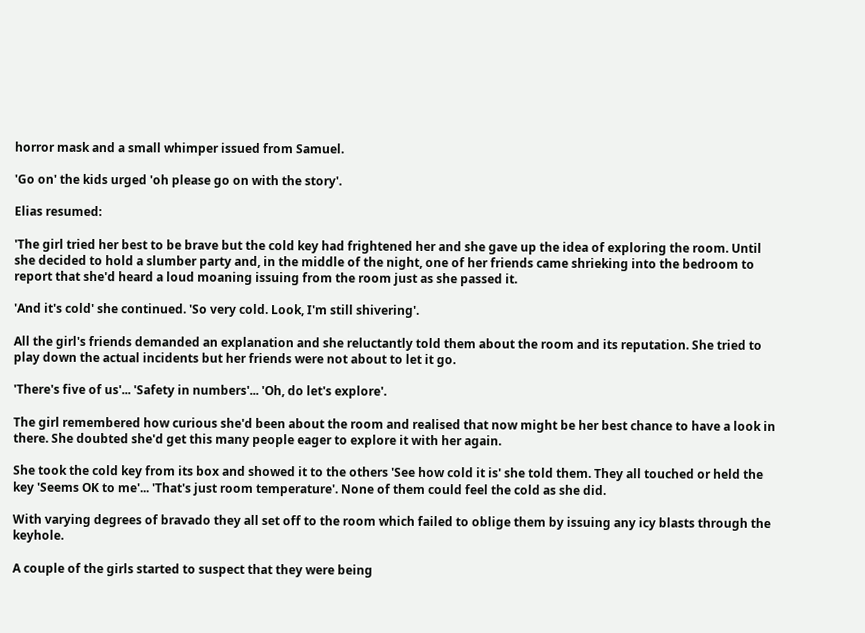horror mask and a small whimper issued from Samuel.

'Go on' the kids urged 'oh please go on with the story'.

Elias resumed:

'The girl tried her best to be brave but the cold key had frightened her and she gave up the idea of exploring the room. Until she decided to hold a slumber party and, in the middle of the night, one of her friends came shrieking into the bedroom to report that she'd heard a loud moaning issuing from the room just as she passed it.

'And it's cold' she continued. 'So very cold. Look, I'm still shivering'.

All the girl's friends demanded an explanation and she reluctantly told them about the room and its reputation. She tried to play down the actual incidents but her friends were not about to let it go.

'There's five of us'... 'Safety in numbers'... 'Oh, do let's explore'.

The girl remembered how curious she'd been about the room and realised that now might be her best chance to have a look in there. She doubted she'd get this many people eager to explore it with her again.

She took the cold key from its box and showed it to the others 'See how cold it is' she told them. They all touched or held the key 'Seems OK to me'... 'That's just room temperature'. None of them could feel the cold as she did.

With varying degrees of bravado they all set off to the room which failed to oblige them by issuing any icy blasts through the keyhole.

A couple of the girls started to suspect that they were being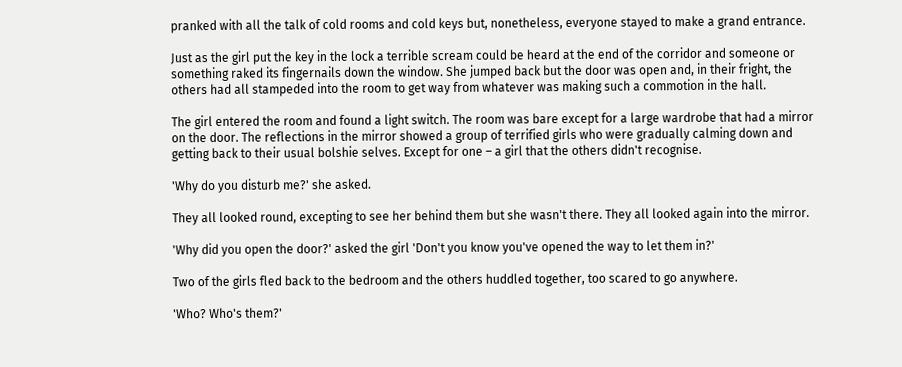pranked with all the talk of cold rooms and cold keys but, nonetheless, everyone stayed to make a grand entrance.

Just as the girl put the key in the lock a terrible scream could be heard at the end of the corridor and someone or something raked its fingernails down the window. She jumped back but the door was open and, in their fright, the others had all stampeded into the room to get way from whatever was making such a commotion in the hall.

The girl entered the room and found a light switch. The room was bare except for a large wardrobe that had a mirror on the door. The reflections in the mirror showed a group of terrified girls who were gradually calming down and getting back to their usual bolshie selves. Except for one – a girl that the others didn't recognise.

'Why do you disturb me?' she asked.

They all looked round, excepting to see her behind them but she wasn't there. They all looked again into the mirror.

'Why did you open the door?' asked the girl 'Don't you know you've opened the way to let them in?'

Two of the girls fled back to the bedroom and the others huddled together, too scared to go anywhere.

'Who? Who's them?'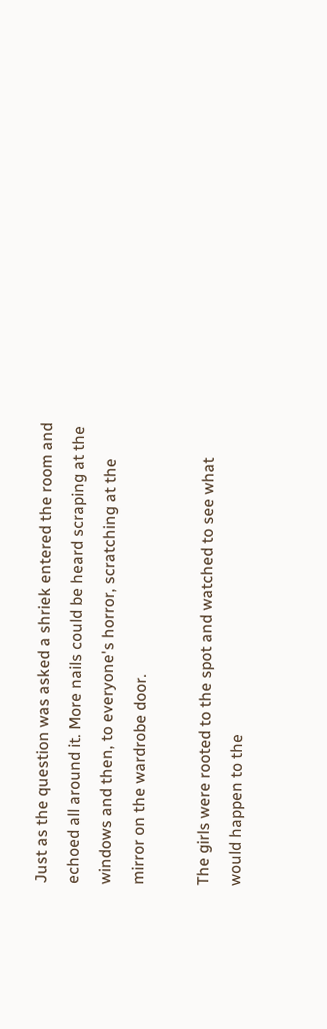Just as the question was asked a shriek entered the room and echoed all around it. More nails could be heard scraping at the windows and then, to everyone's horror, scratching at the mirror on the wardrobe door.

The girls were rooted to the spot and watched to see what would happen to the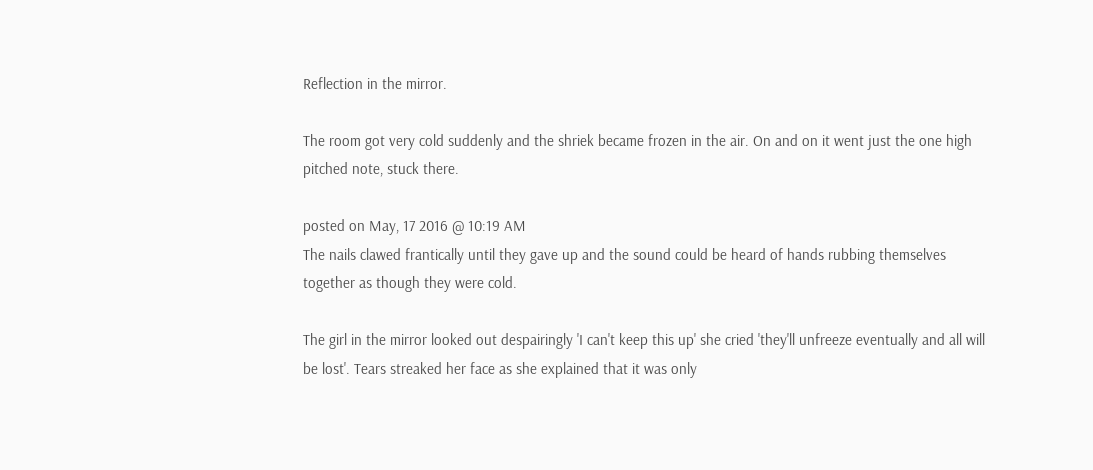Reflection in the mirror.

The room got very cold suddenly and the shriek became frozen in the air. On and on it went just the one high pitched note, stuck there.

posted on May, 17 2016 @ 10:19 AM
The nails clawed frantically until they gave up and the sound could be heard of hands rubbing themselves together as though they were cold.

The girl in the mirror looked out despairingly 'I can't keep this up' she cried 'they'll unfreeze eventually and all will be lost'. Tears streaked her face as she explained that it was only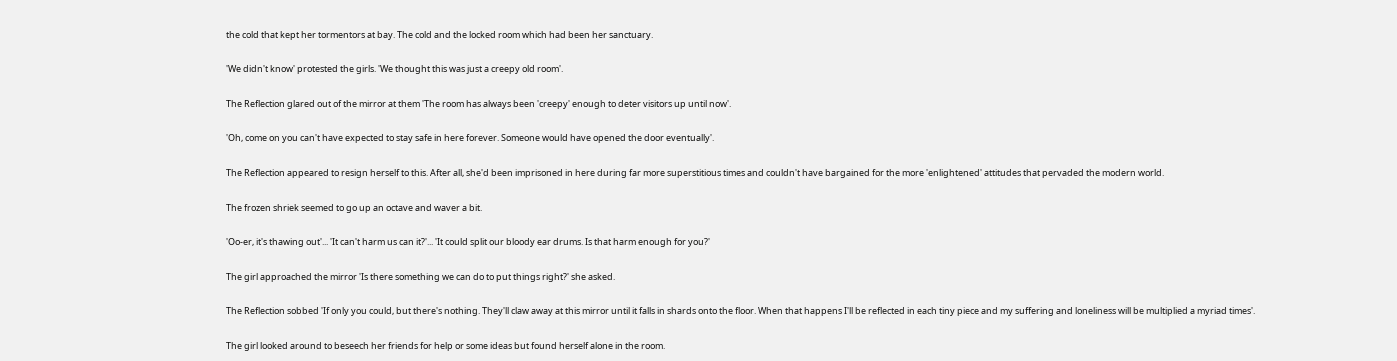the cold that kept her tormentors at bay. The cold and the locked room which had been her sanctuary.

'We didn't know' protested the girls. 'We thought this was just a creepy old room'.

The Reflection glared out of the mirror at them 'The room has always been 'creepy' enough to deter visitors up until now'.

'Oh, come on you can't have expected to stay safe in here forever. Someone would have opened the door eventually'.

The Reflection appeared to resign herself to this. After all, she'd been imprisoned in here during far more superstitious times and couldn't have bargained for the more 'enlightened' attitudes that pervaded the modern world.

The frozen shriek seemed to go up an octave and waver a bit.

'Oo-er, it's thawing out'... 'It can't harm us can it?'... 'It could split our bloody ear drums. Is that harm enough for you?'

The girl approached the mirror 'Is there something we can do to put things right?' she asked.

The Reflection sobbed 'If only you could, but there's nothing. They'll claw away at this mirror until it falls in shards onto the floor. When that happens I'll be reflected in each tiny piece and my suffering and loneliness will be multiplied a myriad times'.

The girl looked around to beseech her friends for help or some ideas but found herself alone in the room.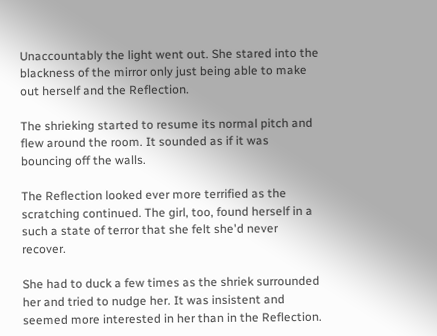Unaccountably the light went out. She stared into the blackness of the mirror only just being able to make out herself and the Reflection.

The shrieking started to resume its normal pitch and flew around the room. It sounded as if it was bouncing off the walls.

The Reflection looked ever more terrified as the scratching continued. The girl, too, found herself in a such a state of terror that she felt she'd never recover.

She had to duck a few times as the shriek surrounded her and tried to nudge her. It was insistent and seemed more interested in her than in the Reflection.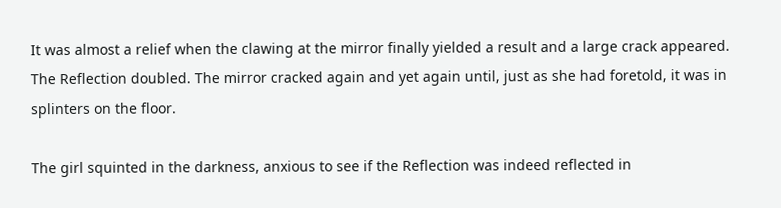It was almost a relief when the clawing at the mirror finally yielded a result and a large crack appeared. The Reflection doubled. The mirror cracked again and yet again until, just as she had foretold, it was in splinters on the floor.

The girl squinted in the darkness, anxious to see if the Reflection was indeed reflected in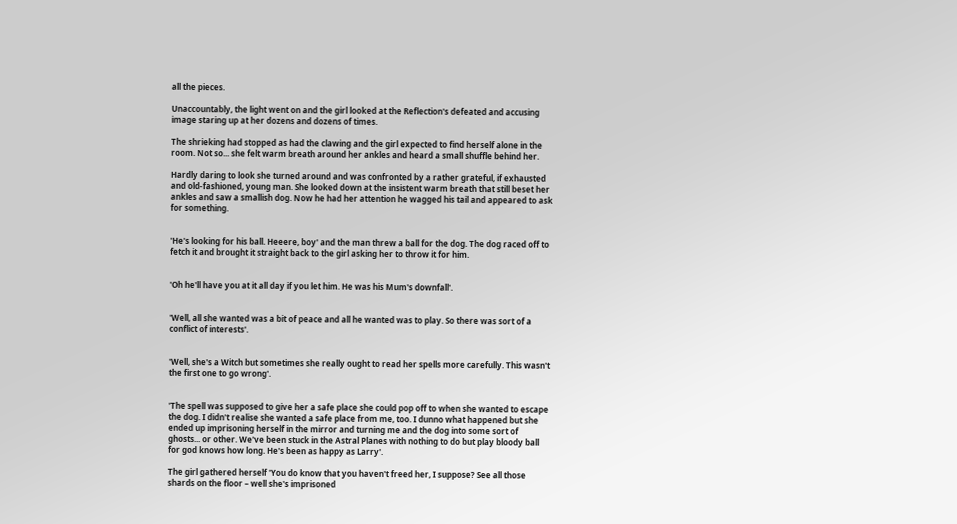all the pieces.

Unaccountably, the light went on and the girl looked at the Reflection's defeated and accusing image staring up at her dozens and dozens of times.

The shrieking had stopped as had the clawing and the girl expected to find herself alone in the room. Not so... she felt warm breath around her ankles and heard a small shuffle behind her.

Hardly daring to look she turned around and was confronted by a rather grateful, if exhausted and old-fashioned, young man. She looked down at the insistent warm breath that still beset her ankles and saw a smallish dog. Now he had her attention he wagged his tail and appeared to ask for something.


'He's looking for his ball. Heeere, boy' and the man threw a ball for the dog. The dog raced off to fetch it and brought it straight back to the girl asking her to throw it for him.


'Oh he'll have you at it all day if you let him. He was his Mum's downfall'.


'Well, all she wanted was a bit of peace and all he wanted was to play. So there was sort of a conflict of interests'.


'Well, she's a Witch but sometimes she really ought to read her spells more carefully. This wasn't the first one to go wrong'.


'The spell was supposed to give her a safe place she could pop off to when she wanted to escape the dog. I didn't realise she wanted a safe place from me, too. I dunno what happened but she ended up imprisoning herself in the mirror and turning me and the dog into some sort of ghosts... or other. We've been stuck in the Astral Planes with nothing to do but play bloody ball for god knows how long. He's been as happy as Larry'.

The girl gathered herself 'You do know that you haven't freed her, I suppose? See all those shards on the floor – well she's imprisoned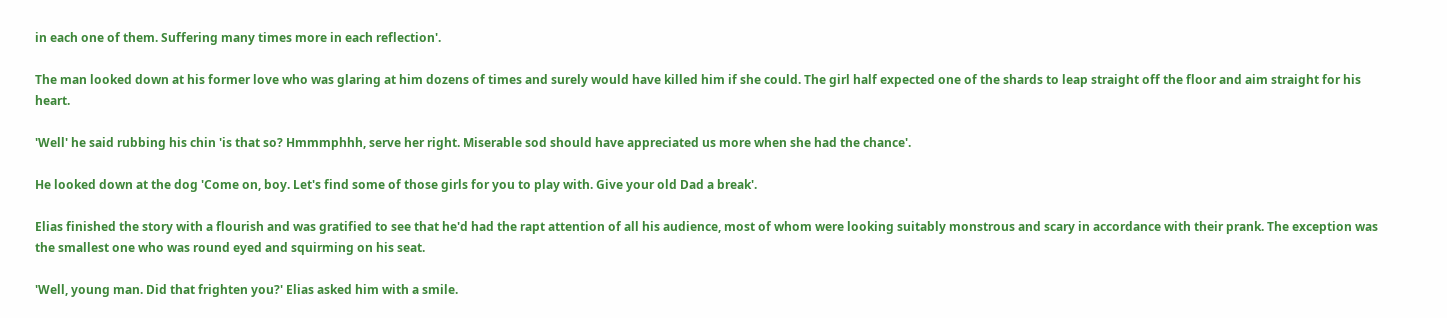in each one of them. Suffering many times more in each reflection'.

The man looked down at his former love who was glaring at him dozens of times and surely would have killed him if she could. The girl half expected one of the shards to leap straight off the floor and aim straight for his heart.

'Well' he said rubbing his chin 'is that so? Hmmmphhh, serve her right. Miserable sod should have appreciated us more when she had the chance'.

He looked down at the dog 'Come on, boy. Let's find some of those girls for you to play with. Give your old Dad a break'.

Elias finished the story with a flourish and was gratified to see that he'd had the rapt attention of all his audience, most of whom were looking suitably monstrous and scary in accordance with their prank. The exception was the smallest one who was round eyed and squirming on his seat.

'Well, young man. Did that frighten you?' Elias asked him with a smile.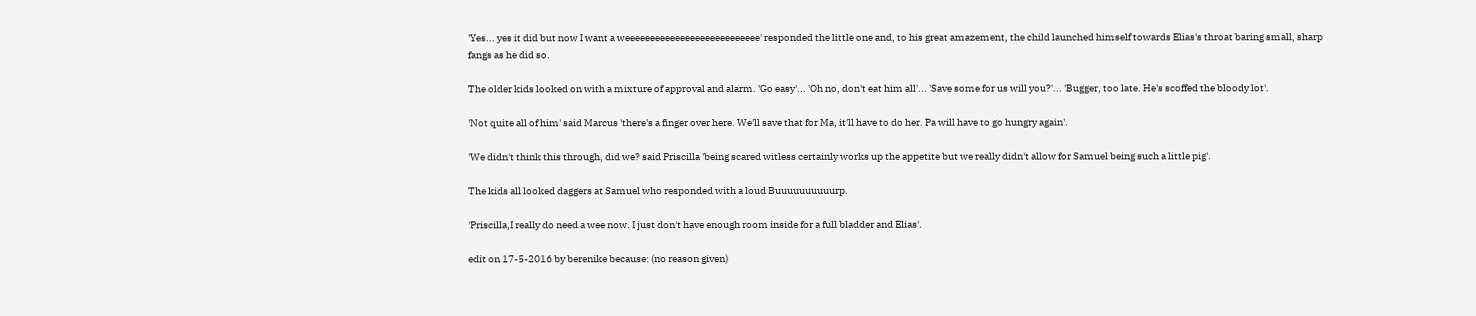'Yes... yes it did but now I want a weeeeeeeeeeeeeeeeeeeeeeeeeee' responded the little one and, to his great amazement, the child launched himself towards Elias's throat baring small, sharp fangs as he did so.

The older kids looked on with a mixture of approval and alarm. 'Go easy'... 'Oh no, don't eat him all'... 'Save some for us will you?'... 'Bugger, too late. He's scoffed the bloody lot'.

'Not quite all of him' said Marcus 'there's a finger over here. We'll save that for Ma, it'll have to do her. Pa will have to go hungry again'.

'We didn't think this through, did we? said Priscilla 'being scared witless certainly works up the appetite but we really didn't allow for Samuel being such a little pig'.

The kids all looked daggers at Samuel who responded with a loud Buuuuuuuuuurp.

'Priscilla,I really do need a wee now. I just don't have enough room inside for a full bladder and Elias'.

edit on 17-5-2016 by berenike because: (no reason given)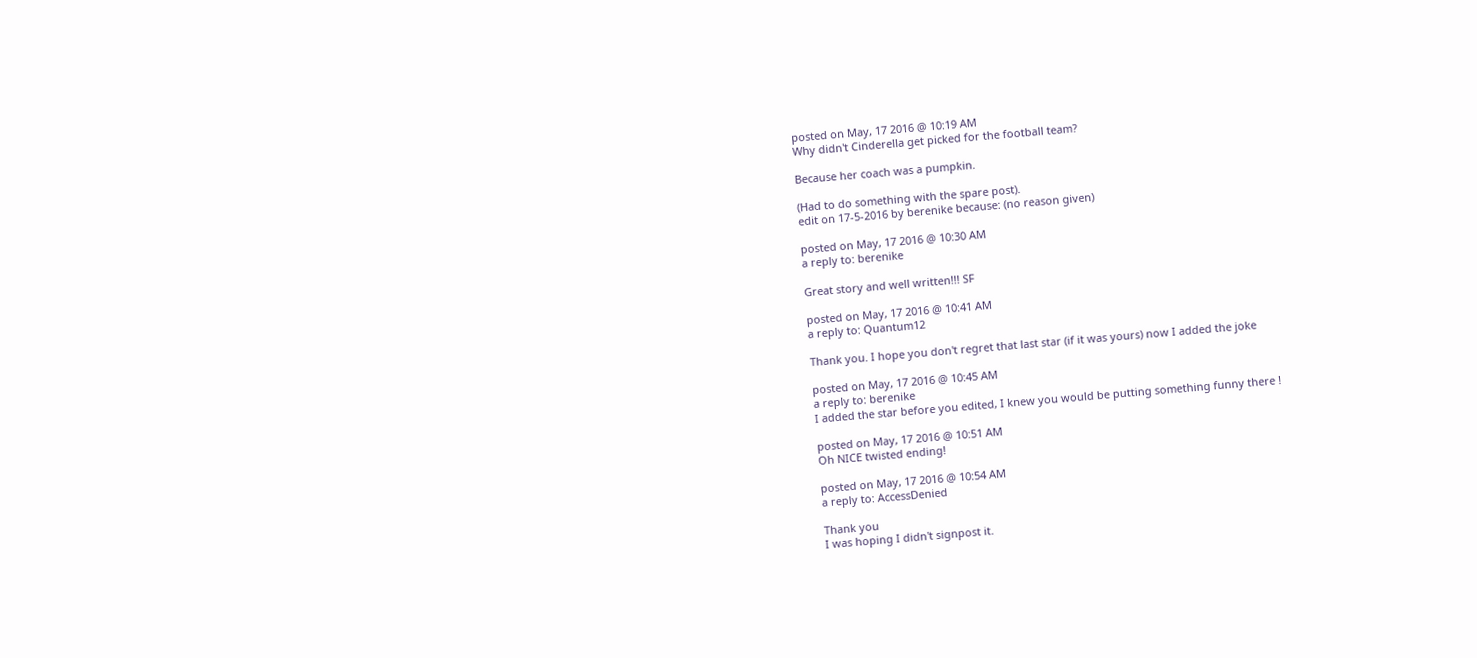posted on May, 17 2016 @ 10:19 AM
Why didn't Cinderella get picked for the football team?

Because her coach was a pumpkin.

(Had to do something with the spare post).
edit on 17-5-2016 by berenike because: (no reason given)

posted on May, 17 2016 @ 10:30 AM
a reply to: berenike

Great story and well written!!! SF

posted on May, 17 2016 @ 10:41 AM
a reply to: Quantum12

Thank you. I hope you don't regret that last star (if it was yours) now I added the joke

posted on May, 17 2016 @ 10:45 AM
a reply to: berenike
I added the star before you edited, I knew you would be putting something funny there !

posted on May, 17 2016 @ 10:51 AM
Oh NICE twisted ending!

posted on May, 17 2016 @ 10:54 AM
a reply to: AccessDenied

Thank you
I was hoping I didn't signpost it.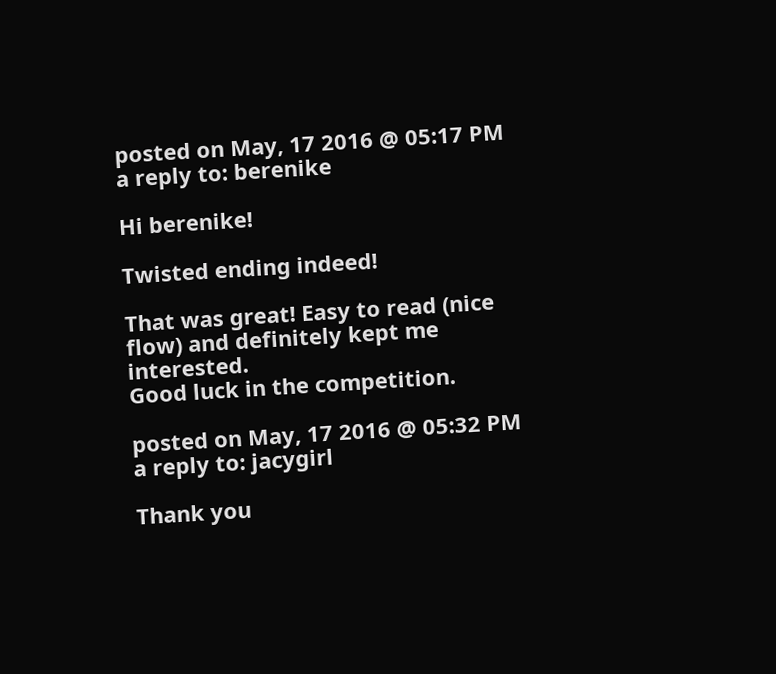posted on May, 17 2016 @ 05:17 PM
a reply to: berenike

Hi berenike!

Twisted ending indeed!

That was great! Easy to read (nice flow) and definitely kept me interested.
Good luck in the competition.

posted on May, 17 2016 @ 05:32 PM
a reply to: jacygirl

Thank you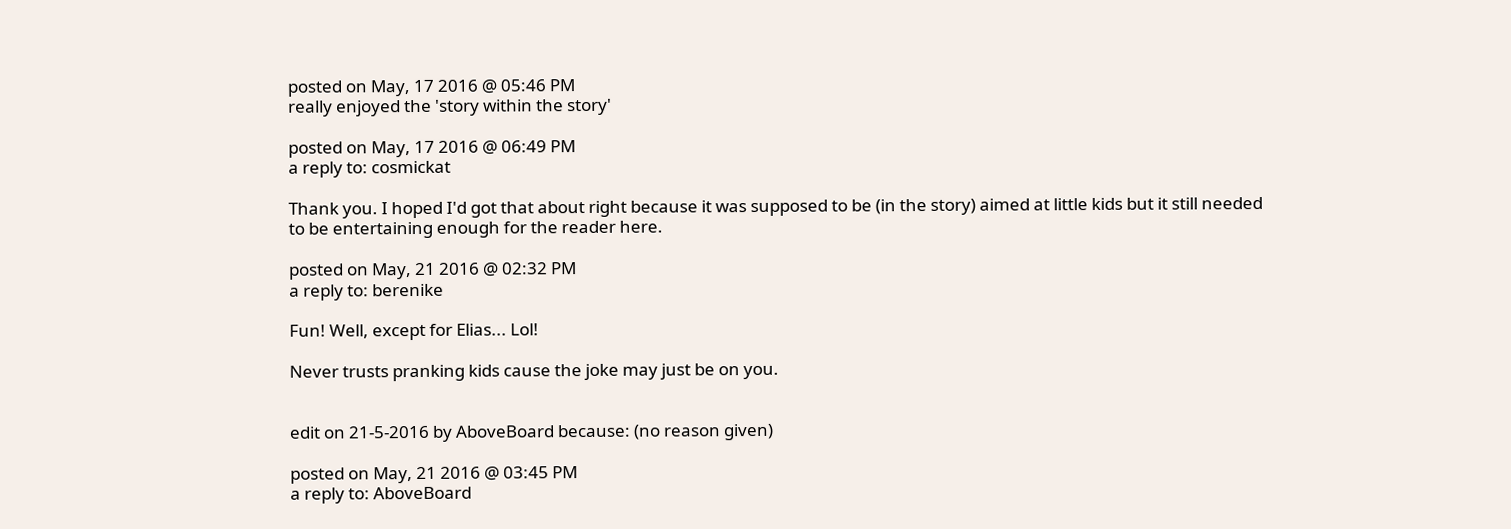posted on May, 17 2016 @ 05:46 PM
really enjoyed the 'story within the story'

posted on May, 17 2016 @ 06:49 PM
a reply to: cosmickat

Thank you. I hoped I'd got that about right because it was supposed to be (in the story) aimed at little kids but it still needed to be entertaining enough for the reader here.

posted on May, 21 2016 @ 02:32 PM
a reply to: berenike

Fun! Well, except for Elias... Lol!

Never trusts pranking kids cause the joke may just be on you.


edit on 21-5-2016 by AboveBoard because: (no reason given)

posted on May, 21 2016 @ 03:45 PM
a reply to: AboveBoard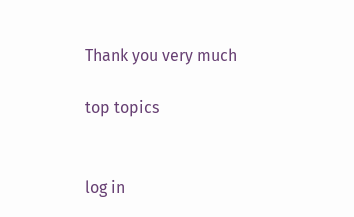Thank you very much

top topics


log in